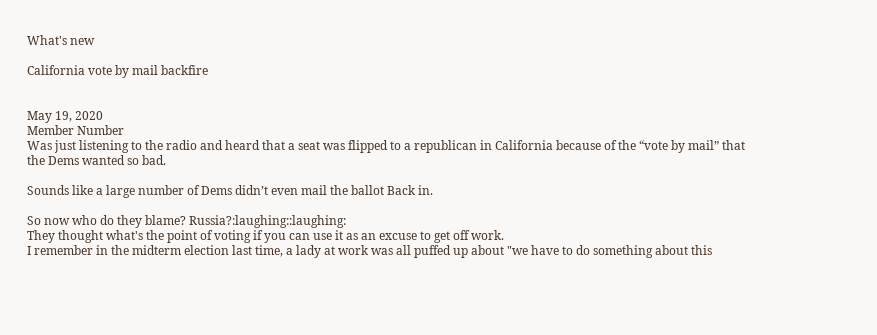What's new

California vote by mail backfire


May 19, 2020
Member Number
Was just listening to the radio and heard that a seat was flipped to a republican in California because of the “vote by mail” that the Dems wanted so bad.

Sounds like a large number of Dems didn’t even mail the ballot Back in.

So now who do they blame? Russia?:laughing::laughing:
They thought what's the point of voting if you can use it as an excuse to get off work.
I remember in the midterm election last time, a lady at work was all puffed up about "we have to do something about this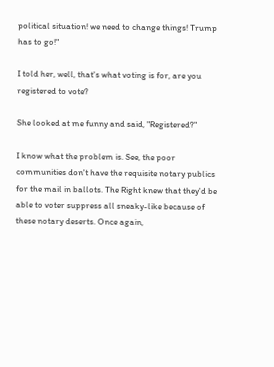political situation! we need to change things! Trump has to go!"

I told her, well, that's what voting is for, are you registered to vote?

She looked at me funny and said, "Registered?"

I know what the problem is. See, the poor communities don't have the requisite notary publics for the mail in ballots. The Right knew that they'd be able to voter suppress all sneaky-like because of these notary deserts. Once again,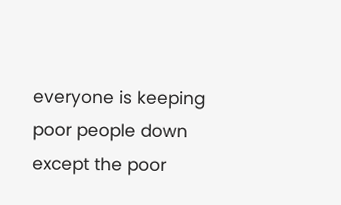everyone is keeping poor people down except the poor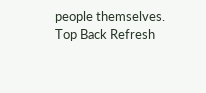people themselves.
Top Back Refresh